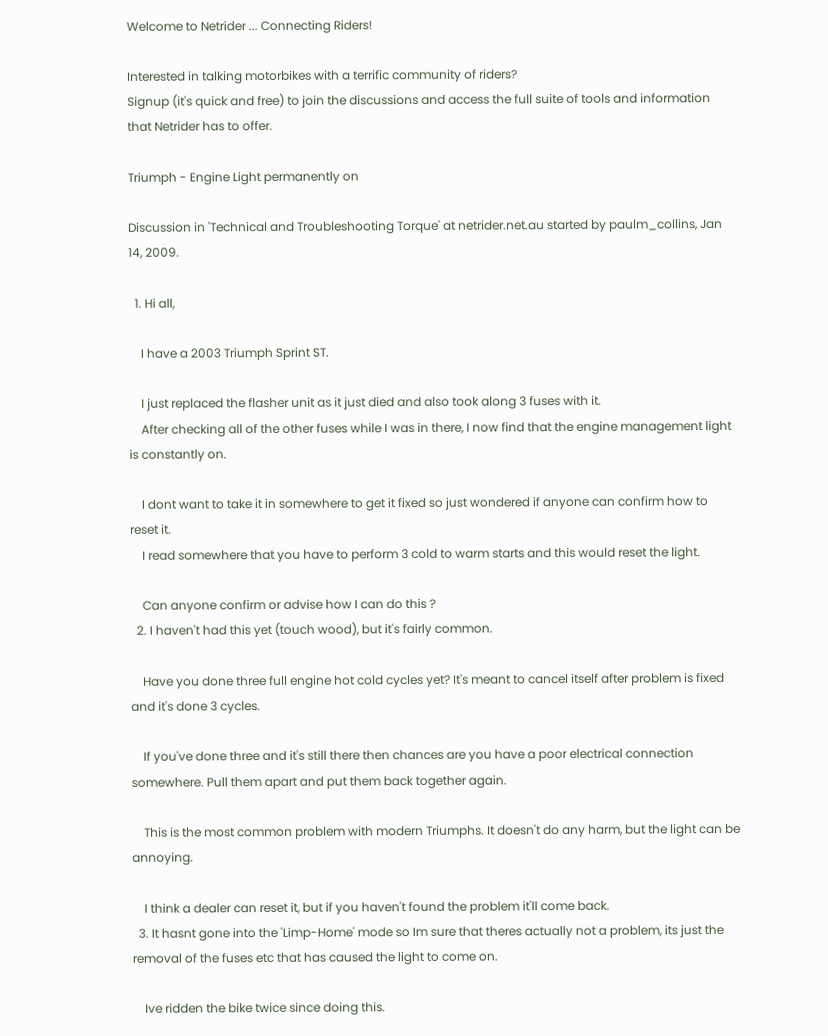Welcome to Netrider ... Connecting Riders!

Interested in talking motorbikes with a terrific community of riders?
Signup (it's quick and free) to join the discussions and access the full suite of tools and information that Netrider has to offer.

Triumph - Engine Light permanently on

Discussion in 'Technical and Troubleshooting Torque' at netrider.net.au started by paulm_collins, Jan 14, 2009.

  1. Hi all,

    I have a 2003 Triumph Sprint ST.

    I just replaced the flasher unit as it just died and also took along 3 fuses with it.
    After checking all of the other fuses while I was in there, I now find that the engine management light is constantly on.

    I dont want to take it in somewhere to get it fixed so just wondered if anyone can confirm how to reset it.
    I read somewhere that you have to perform 3 cold to warm starts and this would reset the light.

    Can anyone confirm or advise how I can do this ?
  2. I haven't had this yet (touch wood), but it's fairly common.

    Have you done three full engine hot cold cycles yet? It's meant to cancel itself after problem is fixed and it's done 3 cycles.

    If you've done three and it's still there then chances are you have a poor electrical connection somewhere. Pull them apart and put them back together again.

    This is the most common problem with modern Triumphs. It doesn't do any harm, but the light can be annoying.

    I think a dealer can reset it, but if you haven't found the problem it'll come back.
  3. It hasnt gone into the 'Limp-Home' mode so Im sure that theres actually not a problem, its just the removal of the fuses etc that has caused the light to come on.

    Ive ridden the bike twice since doing this.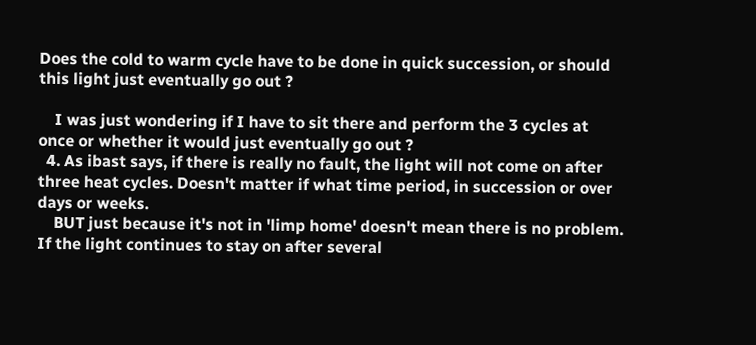Does the cold to warm cycle have to be done in quick succession, or should this light just eventually go out ?

    I was just wondering if I have to sit there and perform the 3 cycles at once or whether it would just eventually go out ?
  4. As ibast says, if there is really no fault, the light will not come on after three heat cycles. Doesn't matter if what time period, in succession or over days or weeks.
    BUT just because it's not in 'limp home' doesn't mean there is no problem. If the light continues to stay on after several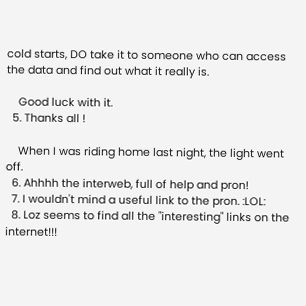cold starts, DO take it to someone who can access the data and find out what it really is.

    Good luck with it.
  5. Thanks all !

    When I was riding home last night, the light went off.
  6. Ahhhh the interweb, full of help and pron!
  7. I wouldn't mind a useful link to the pron. :LOL:
  8. Loz seems to find all the "interesting" links on the internet!!!